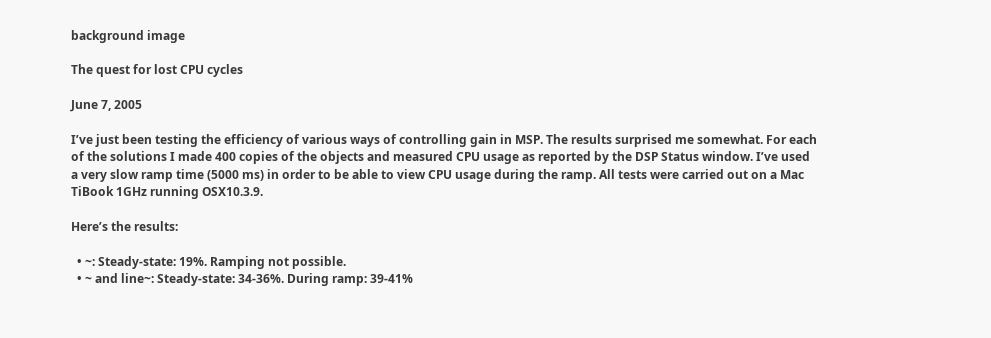background image

The quest for lost CPU cycles

June 7, 2005

I’ve just been testing the efficiency of various ways of controlling gain in MSP. The results surprised me somewhat. For each of the solutions I made 400 copies of the objects and measured CPU usage as reported by the DSP Status window. I’ve used a very slow ramp time (5000 ms) in order to be able to view CPU usage during the ramp. All tests were carried out on a Mac TiBook 1GHz running OSX10.3.9.

Here’s the results:

  • ~: Steady-state: 19%. Ramping not possible.
  • ~ and line~: Steady-state: 34-36%. During ramp: 39-41%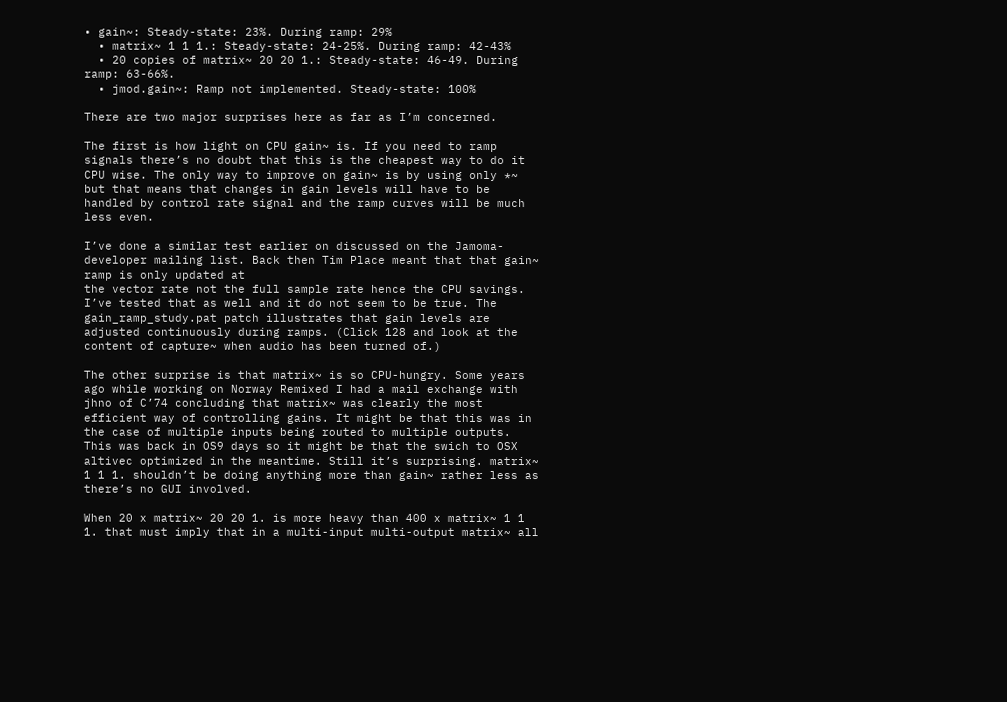• gain~: Steady-state: 23%. During ramp: 29%
  • matrix~ 1 1 1.: Steady-state: 24-25%. During ramp: 42-43%
  • 20 copies of matrix~ 20 20 1.: Steady-state: 46-49. During ramp: 63-66%.
  • jmod.gain~: Ramp not implemented. Steady-state: 100%

There are two major surprises here as far as I’m concerned.

The first is how light on CPU gain~ is. If you need to ramp signals there’s no doubt that this is the cheapest way to do it CPU wise. The only way to improve on gain~ is by using only *~ but that means that changes in gain levels will have to be handled by control rate signal and the ramp curves will be much less even.

I’ve done a similar test earlier on discussed on the Jamoma-developer mailing list. Back then Tim Place meant that that gain~ ramp is only updated at
the vector rate not the full sample rate hence the CPU savings. I’ve tested that as well and it do not seem to be true. The gain_ramp_study.pat patch illustrates that gain levels are adjusted continuously during ramps. (Click 128 and look at the content of capture~ when audio has been turned of.)

The other surprise is that matrix~ is so CPU-hungry. Some years ago while working on Norway Remixed I had a mail exchange with jhno of C’74 concluding that matrix~ was clearly the most efficient way of controlling gains. It might be that this was in the case of multiple inputs being routed to multiple outputs. This was back in OS9 days so it might be that the swich to OSX altivec optimized in the meantime. Still it’s surprising. matrix~ 1 1 1. shouldn’t be doing anything more than gain~ rather less as there’s no GUI involved.

When 20 x matrix~ 20 20 1. is more heavy than 400 x matrix~ 1 1 1. that must imply that in a multi-input multi-output matrix~ all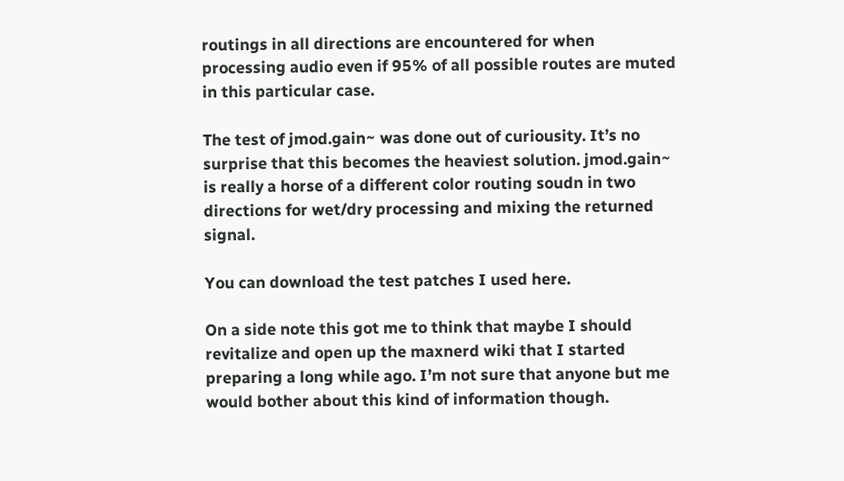routings in all directions are encountered for when processing audio even if 95% of all possible routes are muted in this particular case.

The test of jmod.gain~ was done out of curiousity. It’s no surprise that this becomes the heaviest solution. jmod.gain~ is really a horse of a different color routing soudn in two directions for wet/dry processing and mixing the returned signal.

You can download the test patches I used here.

On a side note this got me to think that maybe I should revitalize and open up the maxnerd wiki that I started preparing a long while ago. I’m not sure that anyone but me would bother about this kind of information though.